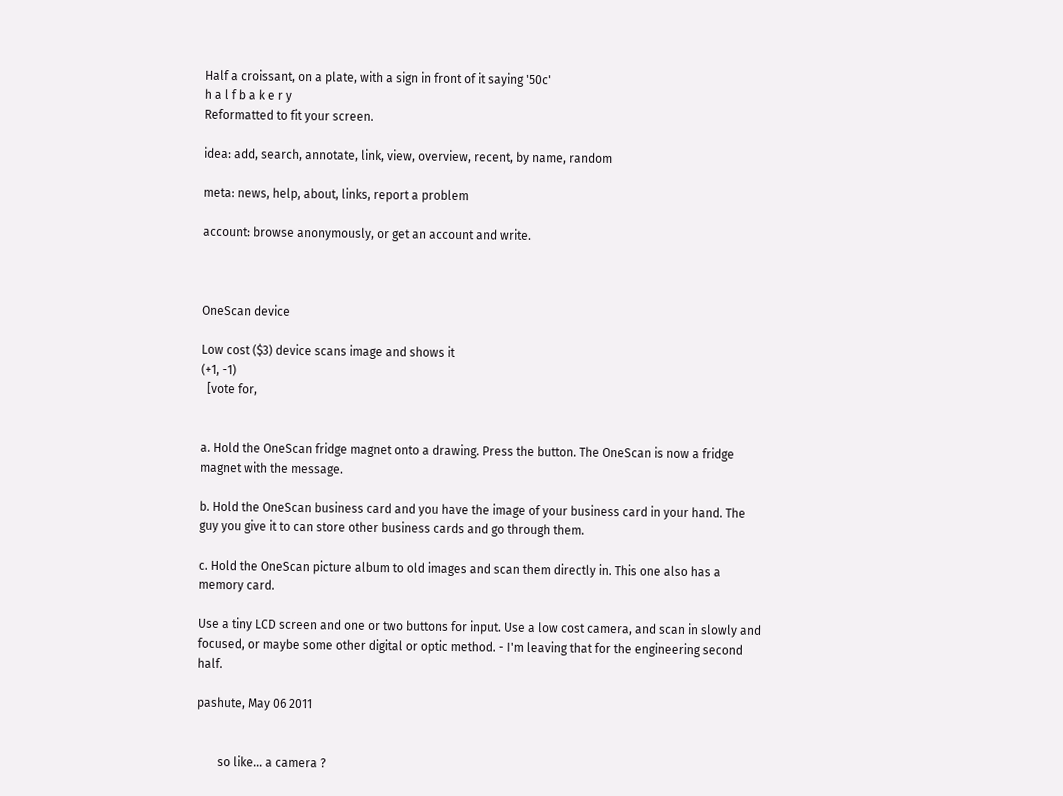Half a croissant, on a plate, with a sign in front of it saying '50c'
h a l f b a k e r y
Reformatted to fit your screen.

idea: add, search, annotate, link, view, overview, recent, by name, random

meta: news, help, about, links, report a problem

account: browse anonymously, or get an account and write.



OneScan device

Low cost ($3) device scans image and shows it
(+1, -1)
  [vote for,


a. Hold the OneScan fridge magnet onto a drawing. Press the button. The OneScan is now a fridge magnet with the message.

b. Hold the OneScan business card and you have the image of your business card in your hand. The guy you give it to can store other business cards and go through them.

c. Hold the OneScan picture album to old images and scan them directly in. This one also has a memory card.

Use a tiny LCD screen and one or two buttons for input. Use a low cost camera, and scan in slowly and focused, or maybe some other digital or optic method. - I'm leaving that for the engineering second half.

pashute, May 06 2011


       so like... a camera ?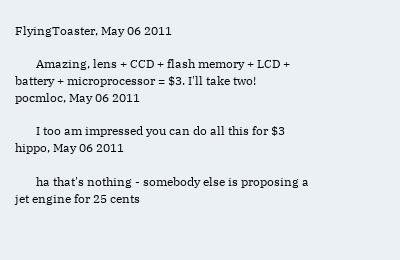FlyingToaster, May 06 2011

       Amazing, lens + CCD + flash memory + LCD + battery + microprocessor = $3. I'll take two!
pocmloc, May 06 2011

       I too am impressed you can do all this for $3
hippo, May 06 2011

       ha that's nothing - somebody else is proposing a jet engine for 25 cents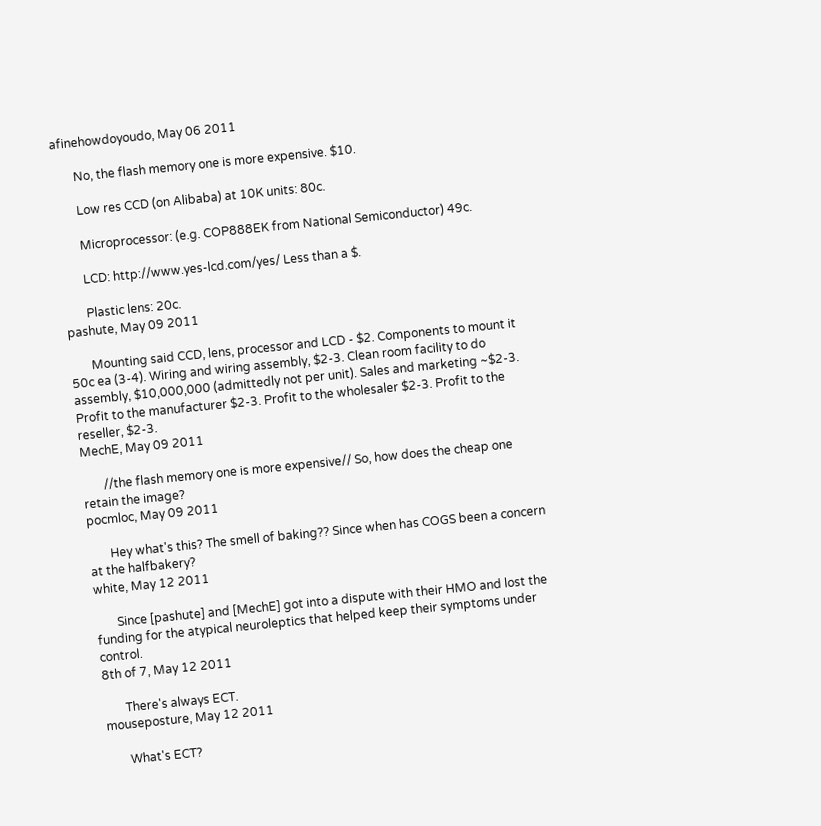afinehowdoyoudo, May 06 2011

       No, the flash memory one is more expensive. $10.

       Low res CCD (on Alibaba) at 10K units: 80c.

       Microprocessor: (e.g. COP888EK from National Semiconductor) 49c.

       LCD: http://www.yes-lcd.com/yes/ Less than a $.

       Plastic lens: 20c.
pashute, May 09 2011

       Mounting said CCD, lens, processor and LCD - $2. Components to mount it 50c ea (3-4). Wiring and wiring assembly, $2-3. Clean room facility to do assembly, $10,000,000 (admittedly not per unit). Sales and marketing ~$2-3. Profit to the manufacturer $2-3. Profit to the wholesaler $2-3. Profit to the reseller, $2-3.
MechE, May 09 2011

       //the flash memory one is more expensive// So, how does the cheap one retain the image?
pocmloc, May 09 2011

       Hey what's this? The smell of baking?? Since when has COGS been a concern at the halfbakery?
white, May 12 2011

       Since [pashute] and [MechE] got into a dispute with their HMO and lost the funding for the atypical neuroleptics that helped keep their symptoms under control.
8th of 7, May 12 2011

       There's always ECT.
mouseposture, May 12 2011

       What's ECT?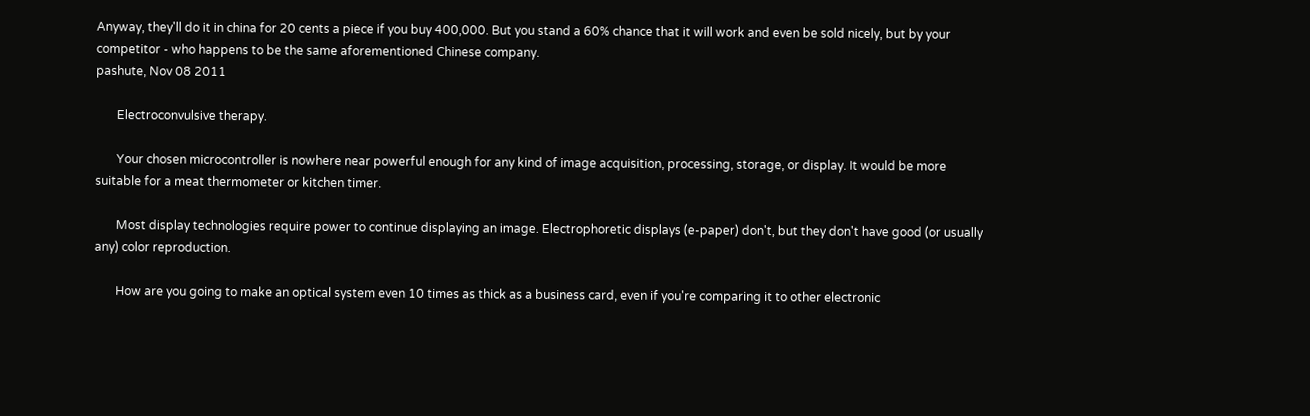Anyway, they'll do it in china for 20 cents a piece if you buy 400,000. But you stand a 60% chance that it will work and even be sold nicely, but by your competitor - who happens to be the same aforementioned Chinese company.
pashute, Nov 08 2011

       Electroconvulsive therapy.

       Your chosen microcontroller is nowhere near powerful enough for any kind of image acquisition, processing, storage, or display. It would be more suitable for a meat thermometer or kitchen timer.

       Most display technologies require power to continue displaying an image. Electrophoretic displays (e-paper) don't, but they don't have good (or usually any) color reproduction.

       How are you going to make an optical system even 10 times as thick as a business card, even if you're comparing it to other electronic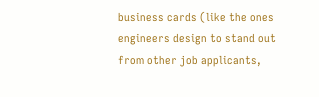business cards (like the ones engineers design to stand out from other job applicants,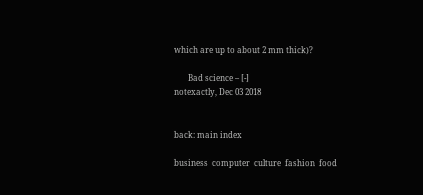which are up to about 2 mm thick)?

       Bad science – [-]
notexactly, Dec 03 2018


back: main index

business  computer  culture  fashion  food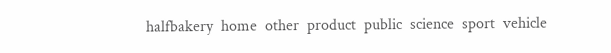halfbakery  home  other  product  public  science  sport  vehicle